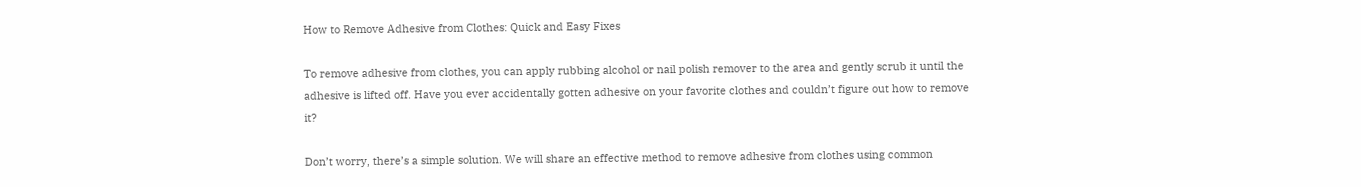How to Remove Adhesive from Clothes: Quick and Easy Fixes

To remove adhesive from clothes, you can apply rubbing alcohol or nail polish remover to the area and gently scrub it until the adhesive is lifted off. Have you ever accidentally gotten adhesive on your favorite clothes and couldn’t figure out how to remove it?

Don’t worry, there’s a simple solution. We will share an effective method to remove adhesive from clothes using common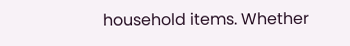household items. Whether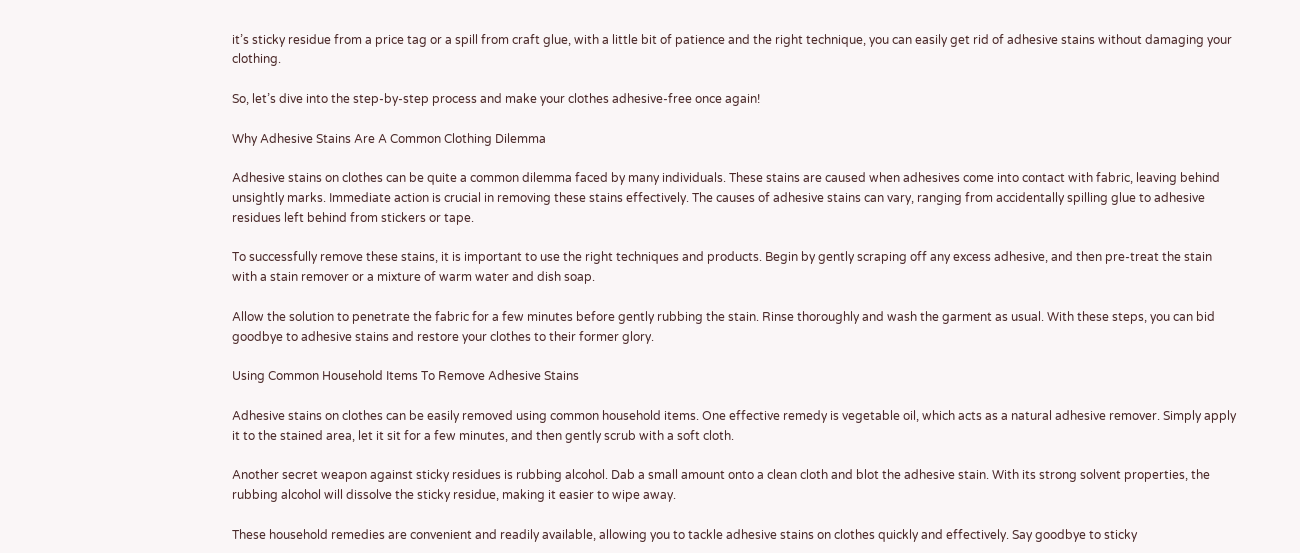it’s sticky residue from a price tag or a spill from craft glue, with a little bit of patience and the right technique, you can easily get rid of adhesive stains without damaging your clothing.

So, let’s dive into the step-by-step process and make your clothes adhesive-free once again!

Why Adhesive Stains Are A Common Clothing Dilemma

Adhesive stains on clothes can be quite a common dilemma faced by many individuals. These stains are caused when adhesives come into contact with fabric, leaving behind unsightly marks. Immediate action is crucial in removing these stains effectively. The causes of adhesive stains can vary, ranging from accidentally spilling glue to adhesive residues left behind from stickers or tape.

To successfully remove these stains, it is important to use the right techniques and products. Begin by gently scraping off any excess adhesive, and then pre-treat the stain with a stain remover or a mixture of warm water and dish soap.

Allow the solution to penetrate the fabric for a few minutes before gently rubbing the stain. Rinse thoroughly and wash the garment as usual. With these steps, you can bid goodbye to adhesive stains and restore your clothes to their former glory.

Using Common Household Items To Remove Adhesive Stains

Adhesive stains on clothes can be easily removed using common household items. One effective remedy is vegetable oil, which acts as a natural adhesive remover. Simply apply it to the stained area, let it sit for a few minutes, and then gently scrub with a soft cloth.

Another secret weapon against sticky residues is rubbing alcohol. Dab a small amount onto a clean cloth and blot the adhesive stain. With its strong solvent properties, the rubbing alcohol will dissolve the sticky residue, making it easier to wipe away.

These household remedies are convenient and readily available, allowing you to tackle adhesive stains on clothes quickly and effectively. Say goodbye to sticky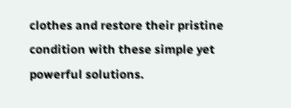clothes and restore their pristine condition with these simple yet powerful solutions.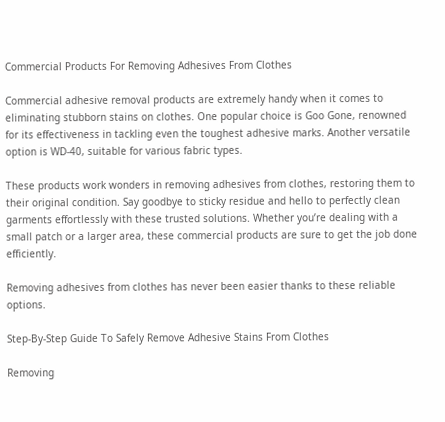Commercial Products For Removing Adhesives From Clothes

Commercial adhesive removal products are extremely handy when it comes to eliminating stubborn stains on clothes. One popular choice is Goo Gone, renowned for its effectiveness in tackling even the toughest adhesive marks. Another versatile option is WD-40, suitable for various fabric types.

These products work wonders in removing adhesives from clothes, restoring them to their original condition. Say goodbye to sticky residue and hello to perfectly clean garments effortlessly with these trusted solutions. Whether you’re dealing with a small patch or a larger area, these commercial products are sure to get the job done efficiently.

Removing adhesives from clothes has never been easier thanks to these reliable options.

Step-By-Step Guide To Safely Remove Adhesive Stains From Clothes

Removing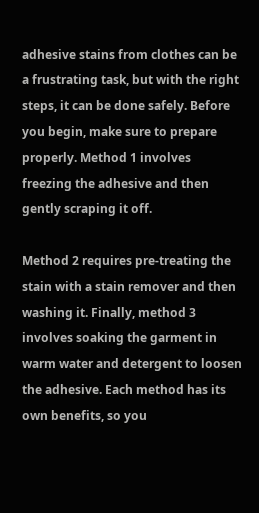adhesive stains from clothes can be a frustrating task, but with the right steps, it can be done safely. Before you begin, make sure to prepare properly. Method 1 involves freezing the adhesive and then gently scraping it off.

Method 2 requires pre-treating the stain with a stain remover and then washing it. Finally, method 3 involves soaking the garment in warm water and detergent to loosen the adhesive. Each method has its own benefits, so you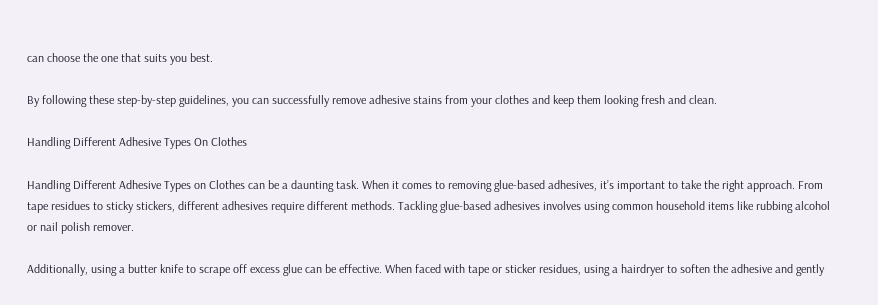can choose the one that suits you best.

By following these step-by-step guidelines, you can successfully remove adhesive stains from your clothes and keep them looking fresh and clean.

Handling Different Adhesive Types On Clothes

Handling Different Adhesive Types on Clothes can be a daunting task. When it comes to removing glue-based adhesives, it’s important to take the right approach. From tape residues to sticky stickers, different adhesives require different methods. Tackling glue-based adhesives involves using common household items like rubbing alcohol or nail polish remover.

Additionally, using a butter knife to scrape off excess glue can be effective. When faced with tape or sticker residues, using a hairdryer to soften the adhesive and gently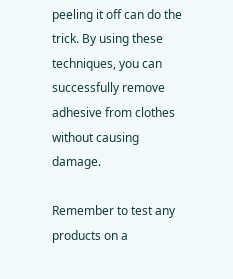peeling it off can do the trick. By using these techniques, you can successfully remove adhesive from clothes without causing damage.

Remember to test any products on a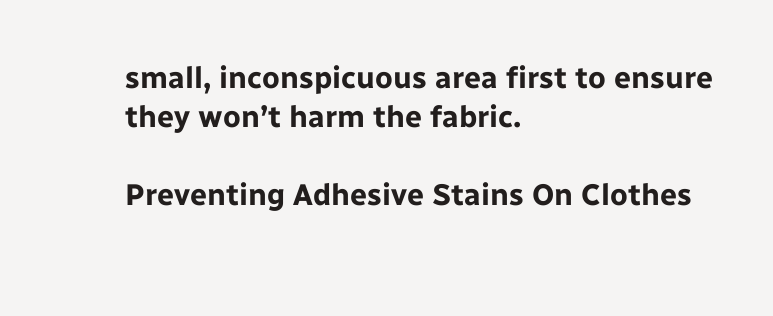small, inconspicuous area first to ensure they won’t harm the fabric.

Preventing Adhesive Stains On Clothes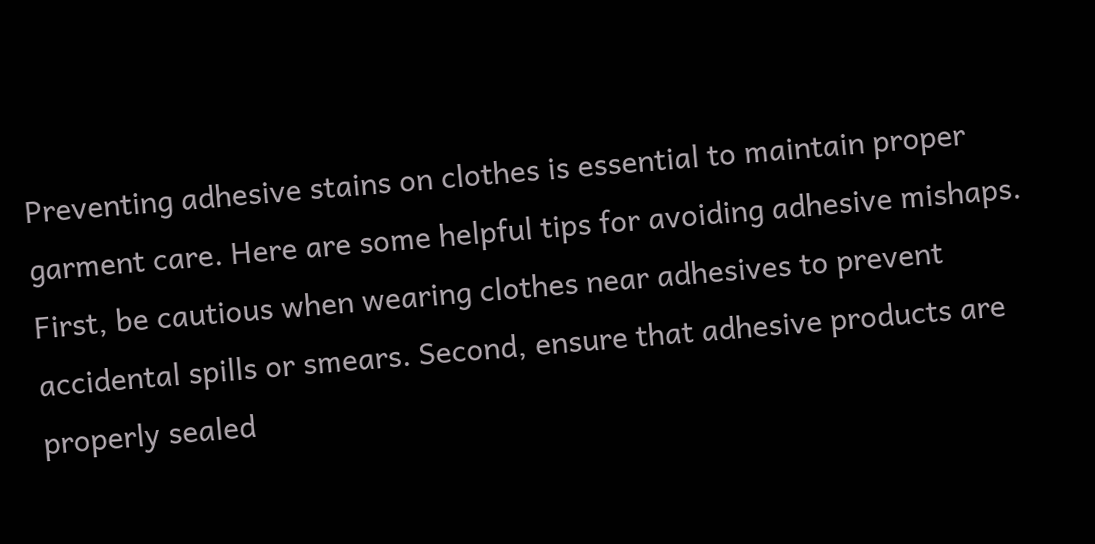Preventing adhesive stains on clothes is essential to maintain proper garment care. Here are some helpful tips for avoiding adhesive mishaps. First, be cautious when wearing clothes near adhesives to prevent accidental spills or smears. Second, ensure that adhesive products are properly sealed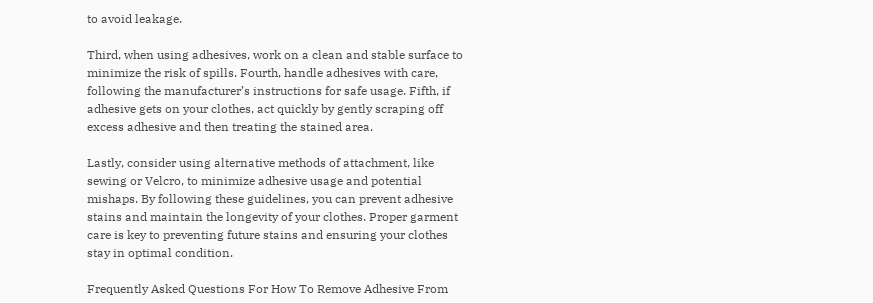to avoid leakage.

Third, when using adhesives, work on a clean and stable surface to minimize the risk of spills. Fourth, handle adhesives with care, following the manufacturer’s instructions for safe usage. Fifth, if adhesive gets on your clothes, act quickly by gently scraping off excess adhesive and then treating the stained area.

Lastly, consider using alternative methods of attachment, like sewing or Velcro, to minimize adhesive usage and potential mishaps. By following these guidelines, you can prevent adhesive stains and maintain the longevity of your clothes. Proper garment care is key to preventing future stains and ensuring your clothes stay in optimal condition.

Frequently Asked Questions For How To Remove Adhesive From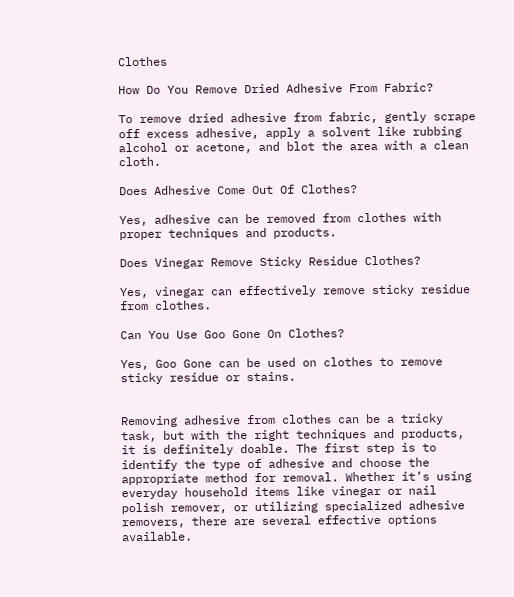Clothes

How Do You Remove Dried Adhesive From Fabric?

To remove dried adhesive from fabric, gently scrape off excess adhesive, apply a solvent like rubbing alcohol or acetone, and blot the area with a clean cloth.

Does Adhesive Come Out Of Clothes?

Yes, adhesive can be removed from clothes with proper techniques and products.

Does Vinegar Remove Sticky Residue Clothes?

Yes, vinegar can effectively remove sticky residue from clothes.

Can You Use Goo Gone On Clothes?

Yes, Goo Gone can be used on clothes to remove sticky residue or stains.


Removing adhesive from clothes can be a tricky task, but with the right techniques and products, it is definitely doable. The first step is to identify the type of adhesive and choose the appropriate method for removal. Whether it’s using everyday household items like vinegar or nail polish remover, or utilizing specialized adhesive removers, there are several effective options available.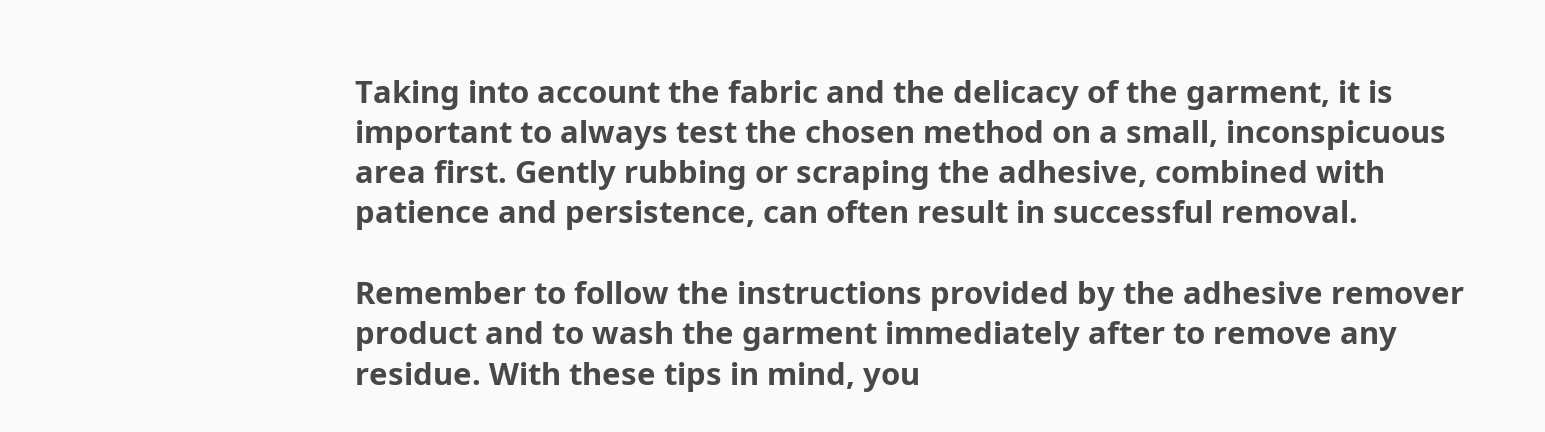Taking into account the fabric and the delicacy of the garment, it is important to always test the chosen method on a small, inconspicuous area first. Gently rubbing or scraping the adhesive, combined with patience and persistence, can often result in successful removal.

Remember to follow the instructions provided by the adhesive remover product and to wash the garment immediately after to remove any residue. With these tips in mind, you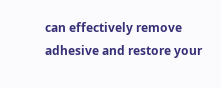can effectively remove adhesive and restore your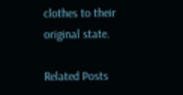clothes to their original state.

Related Posts